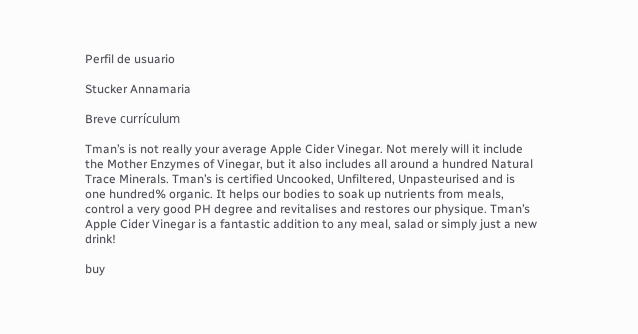Perfil de usuario

Stucker Annamaria

Breve currículum

Tman’s is not really your average Apple Cider Vinegar. Not merely will it include the Mother Enzymes of Vinegar, but it also includes all around a hundred Natural Trace Minerals. Tman’s is certified Uncooked, Unfiltered, Unpasteurised and is one hundred% organic. It helps our bodies to soak up nutrients from meals, control a very good PH degree and revitalises and restores our physique. Tman’s Apple Cider Vinegar is a fantastic addition to any meal, salad or simply just a new drink!

buy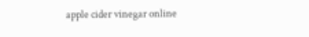apple cider vinegar online